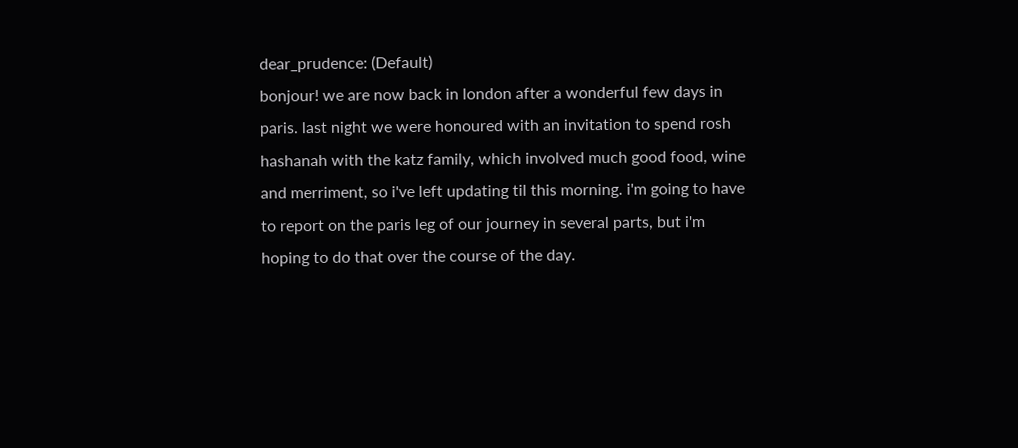dear_prudence: (Default)
bonjour! we are now back in london after a wonderful few days in paris. last night we were honoured with an invitation to spend rosh hashanah with the katz family, which involved much good food, wine and merriment, so i've left updating til this morning. i'm going to have to report on the paris leg of our journey in several parts, but i'm hoping to do that over the course of the day.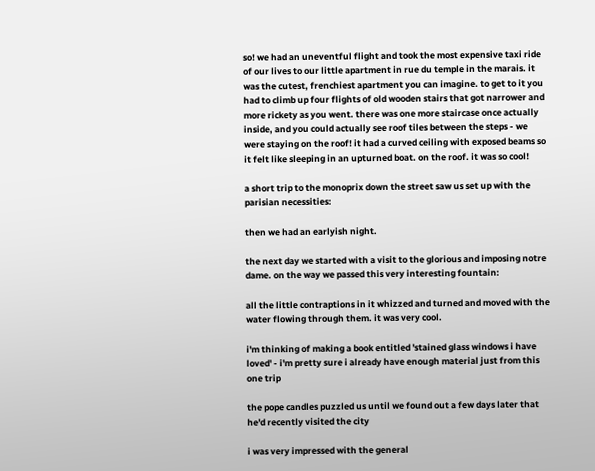so! we had an uneventful flight and took the most expensive taxi ride of our lives to our little apartment in rue du temple in the marais. it was the cutest, frenchiest apartment you can imagine. to get to it you had to climb up four flights of old wooden stairs that got narrower and more rickety as you went. there was one more staircase once actually inside, and you could actually see roof tiles between the steps - we were staying on the roof! it had a curved ceiling with exposed beams so it felt like sleeping in an upturned boat. on the roof. it was so cool!

a short trip to the monoprix down the street saw us set up with the parisian necessities:

then we had an earlyish night.

the next day we started with a visit to the glorious and imposing notre dame. on the way we passed this very interesting fountain:

all the little contraptions in it whizzed and turned and moved with the water flowing through them. it was very cool.

i'm thinking of making a book entitled 'stained glass windows i have loved' - i'm pretty sure i already have enough material just from this one trip

the pope candles puzzled us until we found out a few days later that he'd recently visited the city

i was very impressed with the general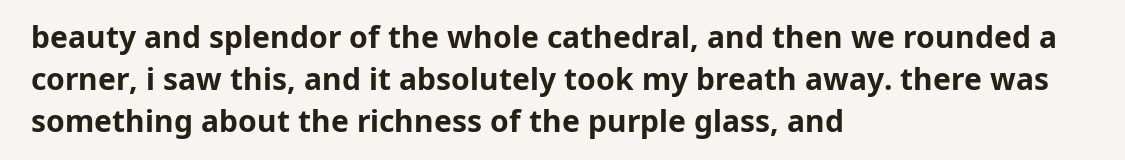beauty and splendor of the whole cathedral, and then we rounded a corner, i saw this, and it absolutely took my breath away. there was something about the richness of the purple glass, and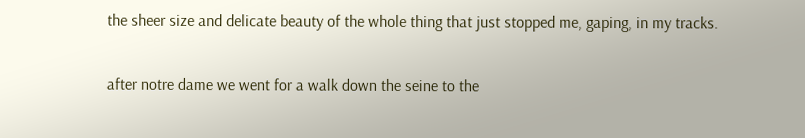the sheer size and delicate beauty of the whole thing that just stopped me, gaping, in my tracks.

after notre dame we went for a walk down the seine to the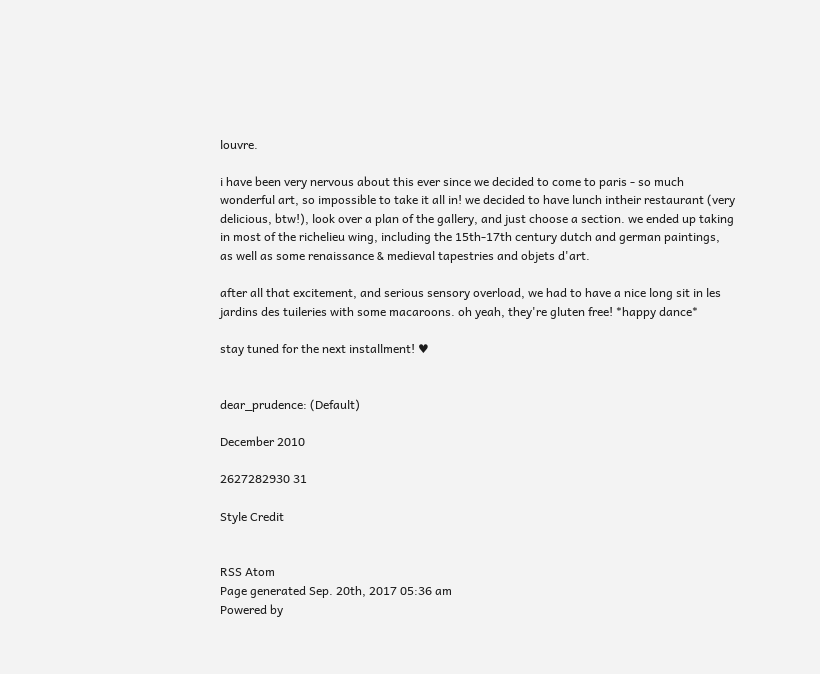louvre.

i have been very nervous about this ever since we decided to come to paris - so much wonderful art, so impossible to take it all in! we decided to have lunch intheir restaurant (very delicious, btw!), look over a plan of the gallery, and just choose a section. we ended up taking in most of the richelieu wing, including the 15th-17th century dutch and german paintings, as well as some renaissance & medieval tapestries and objets d'art.

after all that excitement, and serious sensory overload, we had to have a nice long sit in les jardins des tuileries with some macaroons. oh yeah, they're gluten free! *happy dance*

stay tuned for the next installment! ♥


dear_prudence: (Default)

December 2010

2627282930 31

Style Credit


RSS Atom
Page generated Sep. 20th, 2017 05:36 am
Powered by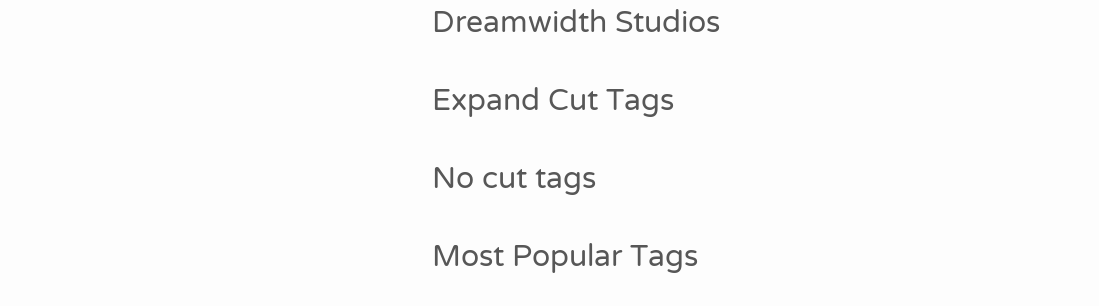Dreamwidth Studios

Expand Cut Tags

No cut tags

Most Popular Tags